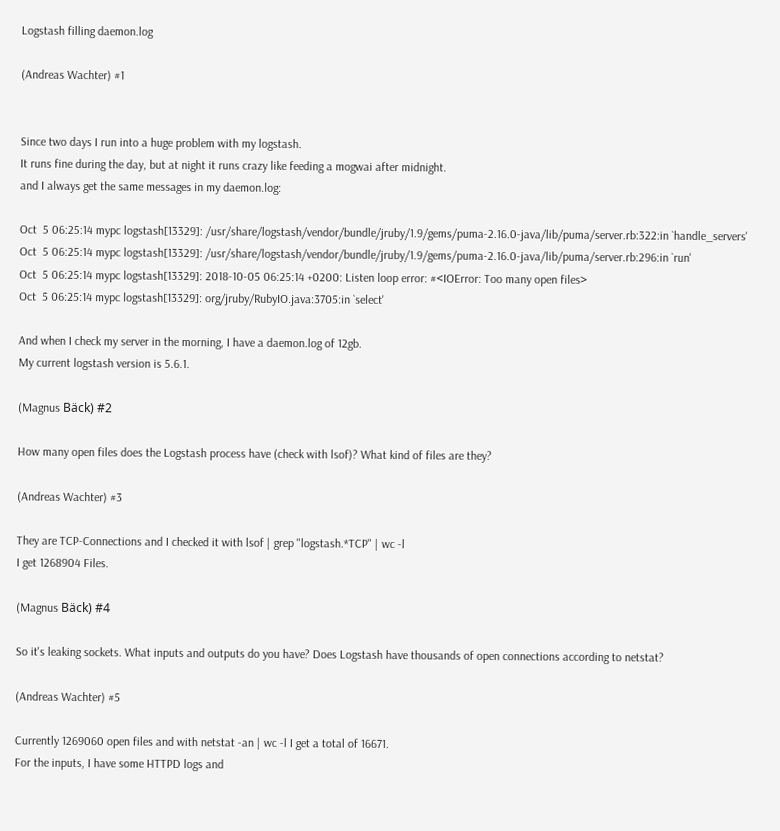Logstash filling daemon.log

(Andreas Wachter) #1


Since two days I run into a huge problem with my logstash.
It runs fine during the day, but at night it runs crazy like feeding a mogwai after midnight.
and I always get the same messages in my daemon.log:

Oct  5 06:25:14 mypc logstash[13329]: /usr/share/logstash/vendor/bundle/jruby/1.9/gems/puma-2.16.0-java/lib/puma/server.rb:322:in `handle_servers'
Oct  5 06:25:14 mypc logstash[13329]: /usr/share/logstash/vendor/bundle/jruby/1.9/gems/puma-2.16.0-java/lib/puma/server.rb:296:in `run'
Oct  5 06:25:14 mypc logstash[13329]: 2018-10-05 06:25:14 +0200: Listen loop error: #<IOError: Too many open files>
Oct  5 06:25:14 mypc logstash[13329]: org/jruby/RubyIO.java:3705:in `select'

And when I check my server in the morning, I have a daemon.log of 12gb.
My current logstash version is 5.6.1.

(Magnus Bäck) #2

How many open files does the Logstash process have (check with lsof)? What kind of files are they?

(Andreas Wachter) #3

They are TCP-Connections and I checked it with lsof | grep "logstash.*TCP" | wc -l
I get 1268904 Files.

(Magnus Bäck) #4

So it's leaking sockets. What inputs and outputs do you have? Does Logstash have thousands of open connections according to netstat?

(Andreas Wachter) #5

Currently 1269060 open files and with netstat -an | wc -l I get a total of 16671.
For the inputs, I have some HTTPD logs and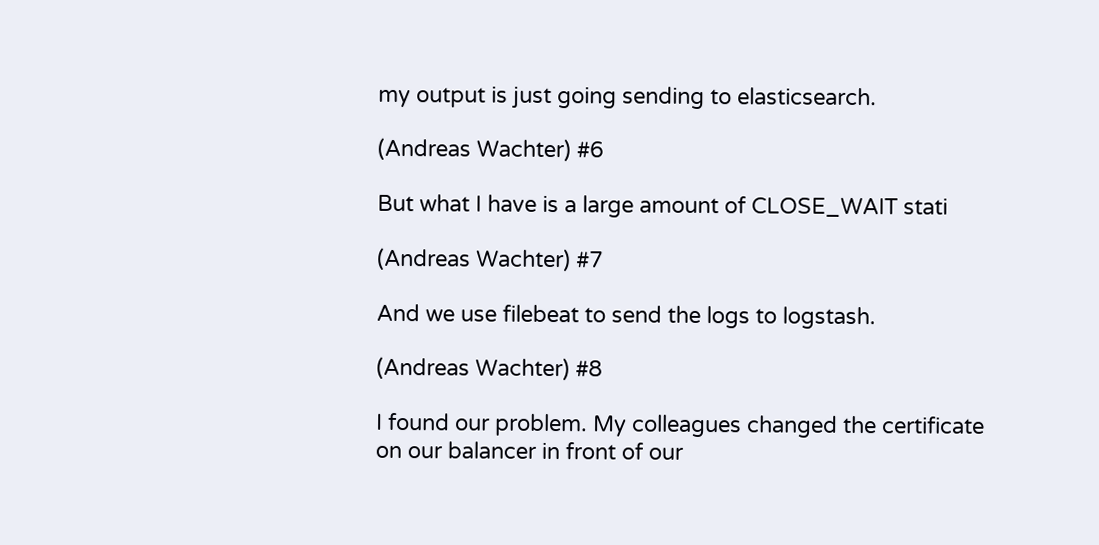my output is just going sending to elasticsearch.

(Andreas Wachter) #6

But what I have is a large amount of CLOSE_WAIT stati

(Andreas Wachter) #7

And we use filebeat to send the logs to logstash.

(Andreas Wachter) #8

I found our problem. My colleagues changed the certificate on our balancer in front of our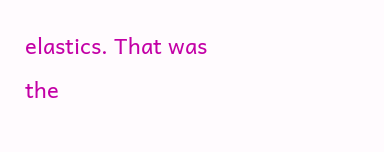elastics. That was the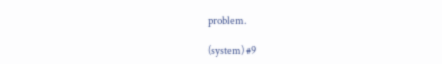problem.

(system) #9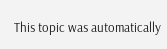This topic was automatically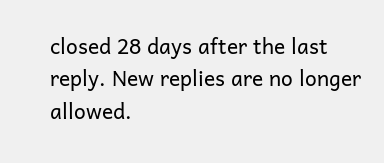closed 28 days after the last reply. New replies are no longer allowed.